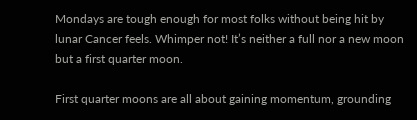Mondays are tough enough for most folks without being hit by lunar Cancer feels. Whimper not! It’s neither a full nor a new moon but a first quarter moon.

First quarter moons are all about gaining momentum, grounding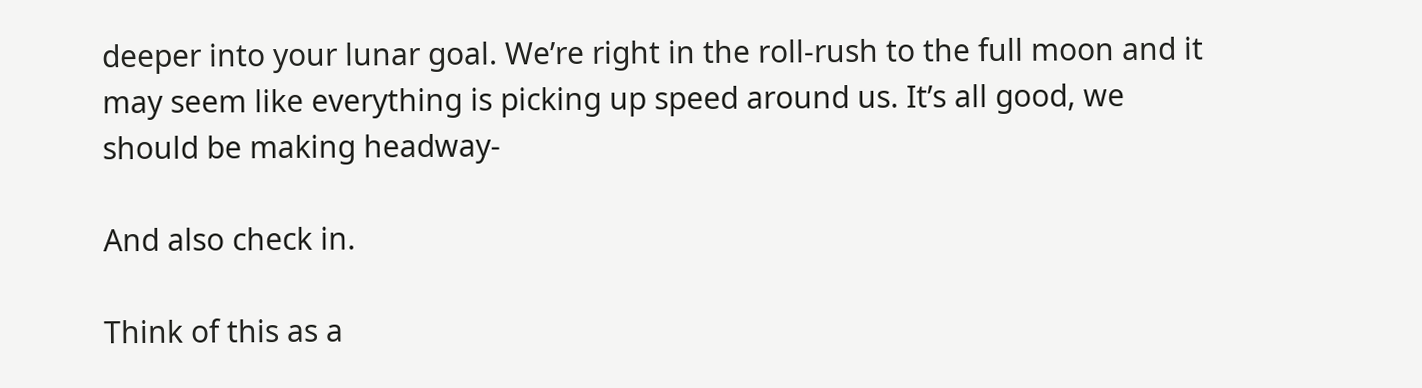deeper into your lunar goal. We’re right in the roll-rush to the full moon and it may seem like everything is picking up speed around us. It’s all good, we should be making headway-

And also check in.

Think of this as a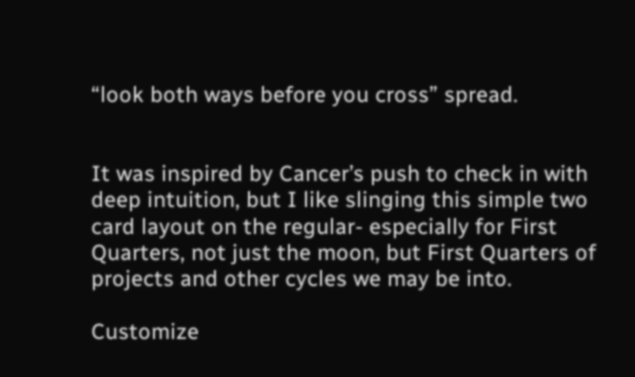“look both ways before you cross” spread.


It was inspired by Cancer’s push to check in with deep intuition, but I like slinging this simple two card layout on the regular- especially for First Quarters, not just the moon, but First Quarters of projects and other cycles we may be into.

Customize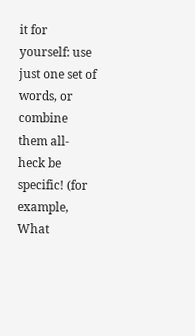it for yourself: use just one set of words, or combine them all- heck be specific! (for example, What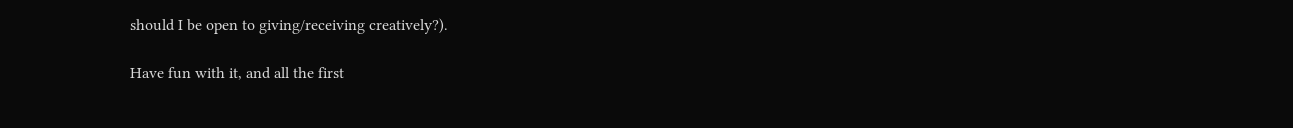should I be open to giving/receiving creatively?).

Have fun with it, and all the first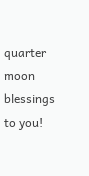quarter moon blessings to you!